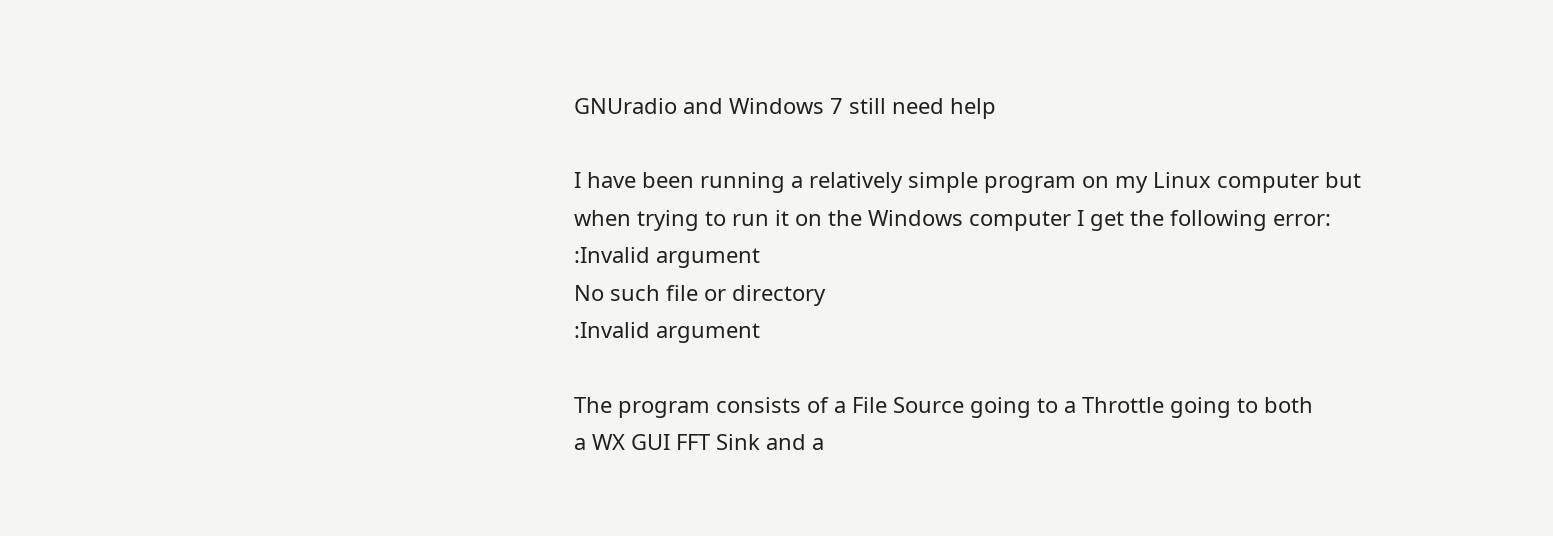GNUradio and Windows 7 still need help

I have been running a relatively simple program on my Linux computer but
when trying to run it on the Windows computer I get the following error:
:Invalid argument
No such file or directory
:Invalid argument

The program consists of a File Source going to a Throttle going to both
a WX GUI FFT Sink and a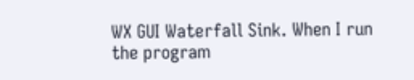WX GUI Waterfall Sink. When I run the program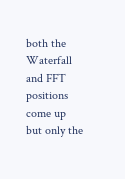both the Waterfall and FFT positions come up but only the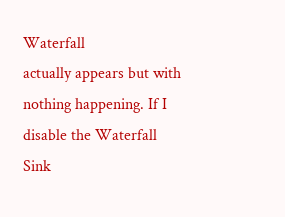Waterfall
actually appears but with nothing happening. If I disable the Waterfall
Sink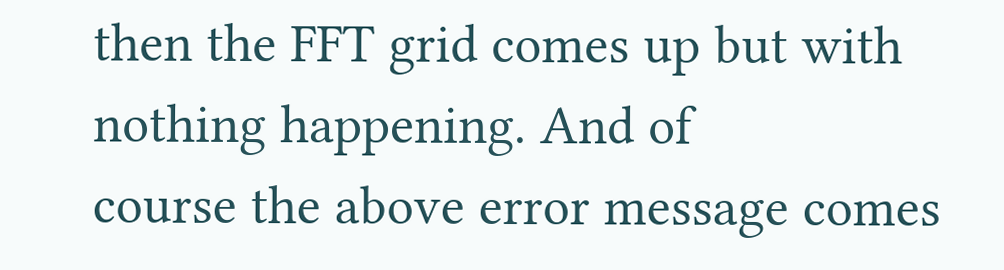then the FFT grid comes up but with nothing happening. And of
course the above error message comes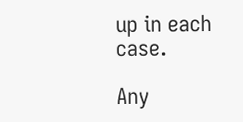up in each case.

Any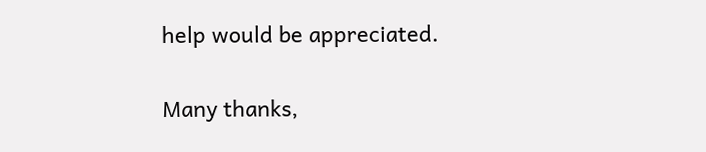help would be appreciated.

Many thanks,